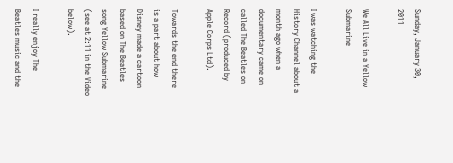Sunday, January 30, 2011

We All Live in a Yellow Submarine

I was watching the History Channel about a month ago when a documentary came on called The Beatles on Record (produced by Apple Corps Ltd).

Towards the end there is a part about how Disney made a cartoon based on The Beatles song Yellow Submarine  (see at 2:11 in the Video below).

I really enjoy The Beatles music and the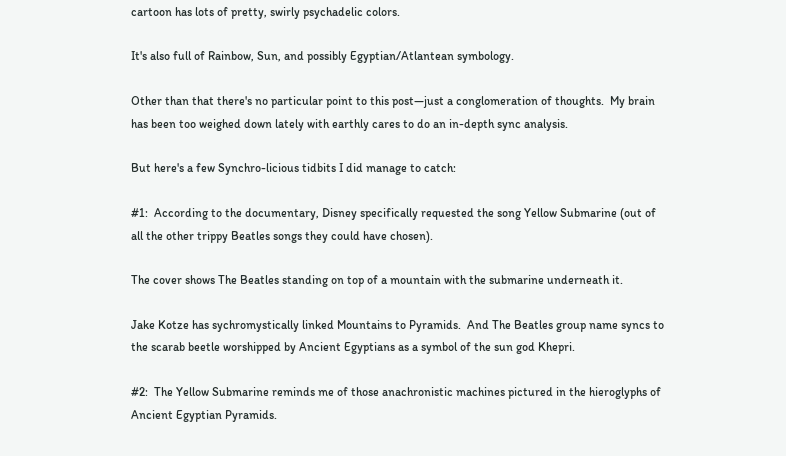cartoon has lots of pretty, swirly psychadelic colors.

It's also full of Rainbow, Sun, and possibly Egyptian/Atlantean symbology.

Other than that there's no particular point to this post—just a conglomeration of thoughts.  My brain has been too weighed down lately with earthly cares to do an in-depth sync analysis.

But here's a few Synchro-licious tidbits I did manage to catch:

#1:  According to the documentary, Disney specifically requested the song Yellow Submarine (out of all the other trippy Beatles songs they could have chosen).

The cover shows The Beatles standing on top of a mountain with the submarine underneath it.

Jake Kotze has sychromystically linked Mountains to Pyramids.  And The Beatles group name syncs to the scarab beetle worshipped by Ancient Egyptians as a symbol of the sun god Khepri.

#2:  The Yellow Submarine reminds me of those anachronistic machines pictured in the hieroglyphs of Ancient Egyptian Pyramids.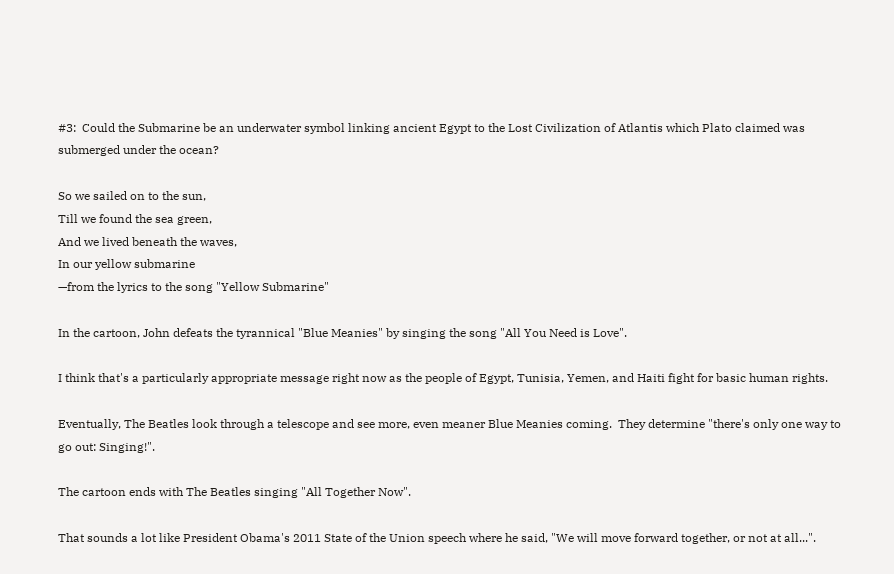#3:  Could the Submarine be an underwater symbol linking ancient Egypt to the Lost Civilization of Atlantis which Plato claimed was submerged under the ocean?

So we sailed on to the sun,
Till we found the sea green,
And we lived beneath the waves,
In our yellow submarine
—from the lyrics to the song "Yellow Submarine"

In the cartoon, John defeats the tyrannical "Blue Meanies" by singing the song "All You Need is Love".

I think that's a particularly appropriate message right now as the people of Egypt, Tunisia, Yemen, and Haiti fight for basic human rights.

Eventually, The Beatles look through a telescope and see more, even meaner Blue Meanies coming.  They determine "there's only one way to go out: Singing!".

The cartoon ends with The Beatles singing "All Together Now".

That sounds a lot like President Obama's 2011 State of the Union speech where he said, "We will move forward together, or not at all...".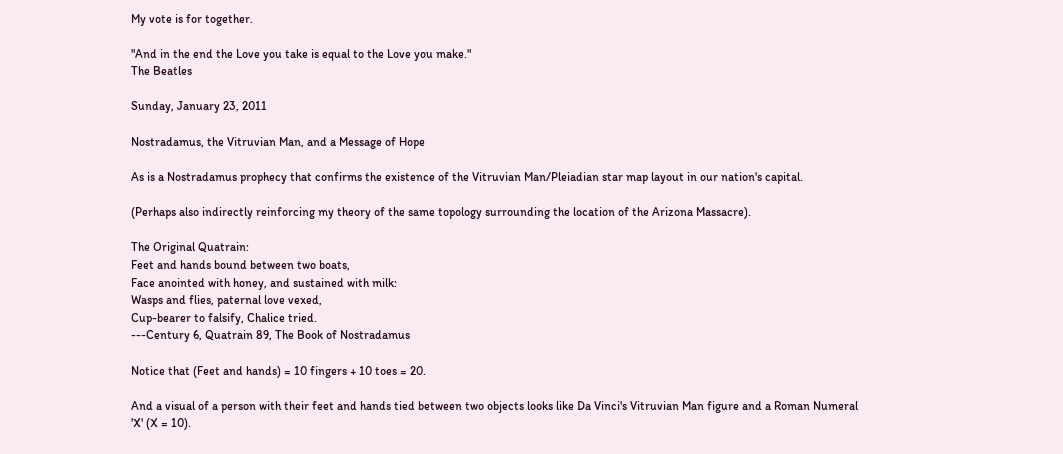My vote is for together.

"And in the end the Love you take is equal to the Love you make."
The Beatles

Sunday, January 23, 2011

Nostradamus, the Vitruvian Man, and a Message of Hope

As is a Nostradamus prophecy that confirms the existence of the Vitruvian Man/Pleiadian star map layout in our nation's capital.

(Perhaps also indirectly reinforcing my theory of the same topology surrounding the location of the Arizona Massacre).

The Original Quatrain:
Feet and hands bound between two boats,
Face anointed with honey, and sustained with milk:
Wasps and flies, paternal love vexed,
Cup-bearer to falsify, Chalice tried.
---Century 6, Quatrain 89, The Book of Nostradamus

Notice that (Feet and hands) = 10 fingers + 10 toes = 20.

And a visual of a person with their feet and hands tied between two objects looks like Da Vinci's Vitruvian Man figure and a Roman Numeral 'X' (X = 10).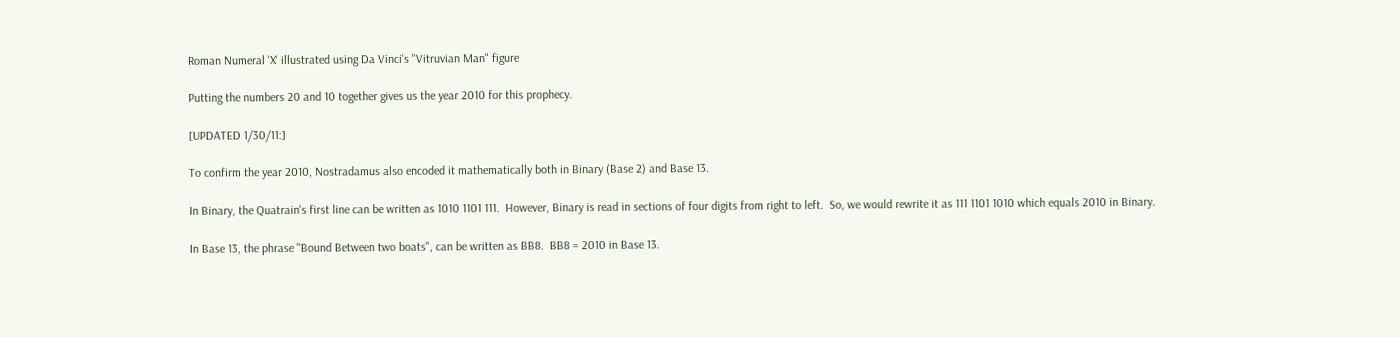Roman Numeral 'X' illustrated using Da Vinci's "Vitruvian Man" figure

Putting the numbers 20 and 10 together gives us the year 2010 for this prophecy.

[UPDATED 1/30/11:]

To confirm the year 2010, Nostradamus also encoded it mathematically both in Binary (Base 2) and Base 13.

In Binary, the Quatrain's first line can be written as 1010 1101 111.  However, Binary is read in sections of four digits from right to left.  So, we would rewrite it as 111 1101 1010 which equals 2010 in Binary.

In Base 13, the phrase "Bound Between two boats", can be written as BB8.  BB8 = 2010 in Base 13.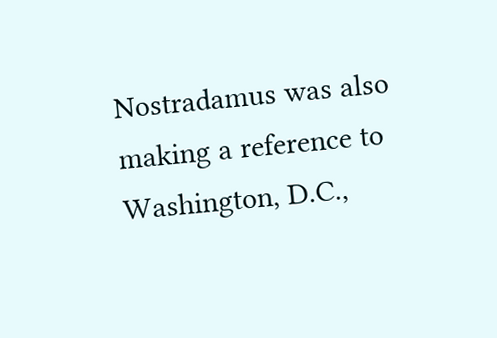Nostradamus was also making a reference to Washington, D.C.,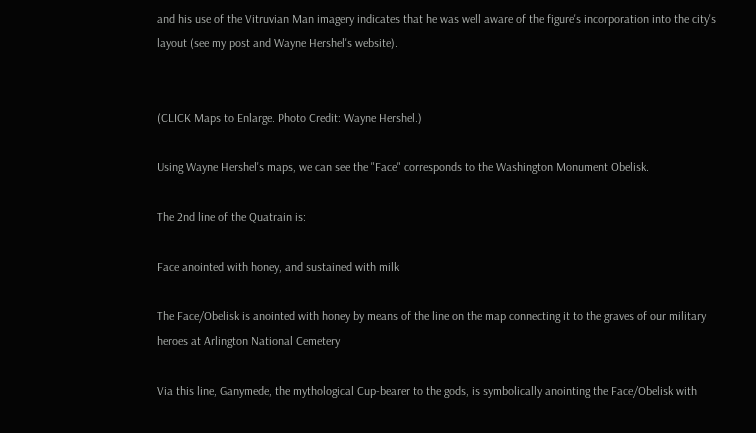and his use of the Vitruvian Man imagery indicates that he was well aware of the figure's incorporation into the city's layout (see my post and Wayne Hershel's website).


(CLICK Maps to Enlarge. Photo Credit: Wayne Hershel.)

Using Wayne Hershel's maps, we can see the "Face" corresponds to the Washington Monument Obelisk.

The 2nd line of the Quatrain is:

Face anointed with honey, and sustained with milk

The Face/Obelisk is anointed with honey by means of the line on the map connecting it to the graves of our military heroes at Arlington National Cemetery

Via this line, Ganymede, the mythological Cup-bearer to the gods, is symbolically anointing the Face/Obelisk with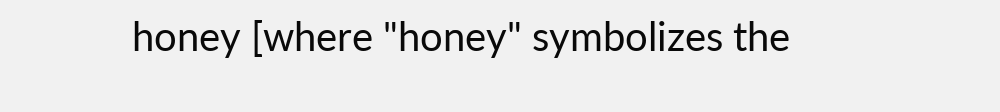honey [where "honey" symbolizes the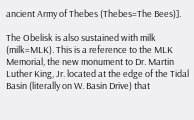ancient Army of Thebes (Thebes=The Bees)].

The Obelisk is also sustained with milk (milk=MLK). This is a reference to the MLK Memorial, the new monument to Dr. Martin Luther King, Jr. located at the edge of the Tidal Basin (literally on W. Basin Drive) that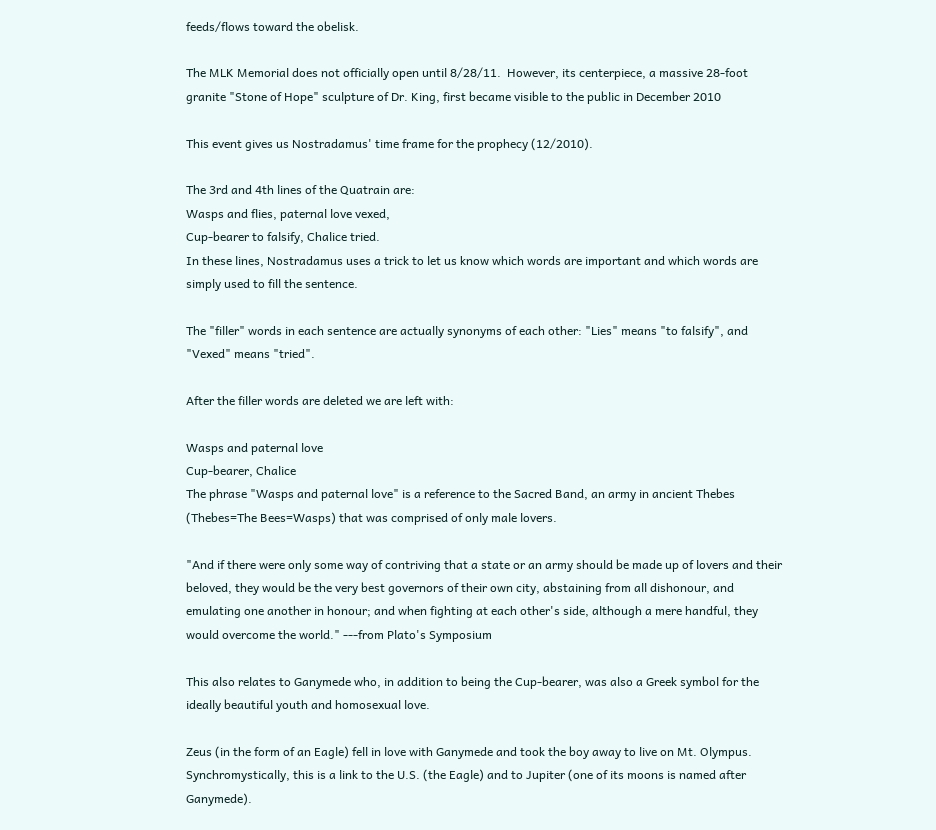feeds/flows toward the obelisk.

The MLK Memorial does not officially open until 8/28/11.  However, its centerpiece, a massive 28-foot granite "Stone of Hope" sculpture of Dr. King, first became visible to the public in December 2010

This event gives us Nostradamus' time frame for the prophecy (12/2010).

The 3rd and 4th lines of the Quatrain are:
Wasps and flies, paternal love vexed,
Cup-bearer to falsify, Chalice tried.
In these lines, Nostradamus uses a trick to let us know which words are important and which words are simply used to fill the sentence.

The "filler" words in each sentence are actually synonyms of each other: "Lies" means "to falsify", and "Vexed" means "tried".

After the filler words are deleted we are left with:

Wasps and paternal love
Cup-bearer, Chalice
The phrase "Wasps and paternal love" is a reference to the Sacred Band, an army in ancient Thebes (Thebes=The Bees=Wasps) that was comprised of only male lovers.

"And if there were only some way of contriving that a state or an army should be made up of lovers and their beloved, they would be the very best governors of their own city, abstaining from all dishonour, and emulating one another in honour; and when fighting at each other's side, although a mere handful, they would overcome the world." ---from Plato's Symposium

This also relates to Ganymede who, in addition to being the Cup-bearer, was also a Greek symbol for the ideally beautiful youth and homosexual love.

Zeus (in the form of an Eagle) fell in love with Ganymede and took the boy away to live on Mt. Olympus.  Synchromystically, this is a link to the U.S. (the Eagle) and to Jupiter (one of its moons is named after Ganymede).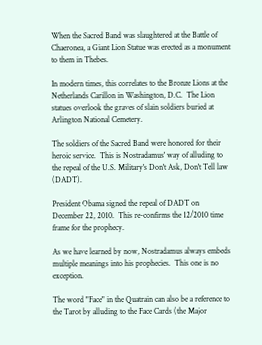When the Sacred Band was slaughtered at the Battle of Chaeronea, a Giant Lion Statue was erected as a monument to them in Thebes.

In modern times, this correlates to the Bronze Lions at the Netherlands Carillon in Washington, D.C.  The Lion statues overlook the graves of slain soldiers buried at Arlington National Cemetery.

The soldiers of the Sacred Band were honored for their heroic service.  This is Nostradamus' way of alluding to the repeal of the U.S. Military's Don't Ask, Don't Tell law (DADT).

President Obama signed the repeal of DADT on December 22, 2010.  This re-confirms the 12/2010 time frame for the prophecy.

As we have learned by now, Nostradamus always embeds multiple meanings into his prophecies.  This one is no exception.

The word "Face" in the Quatrain can also be a reference to the Tarot by alluding to the Face Cards (the Major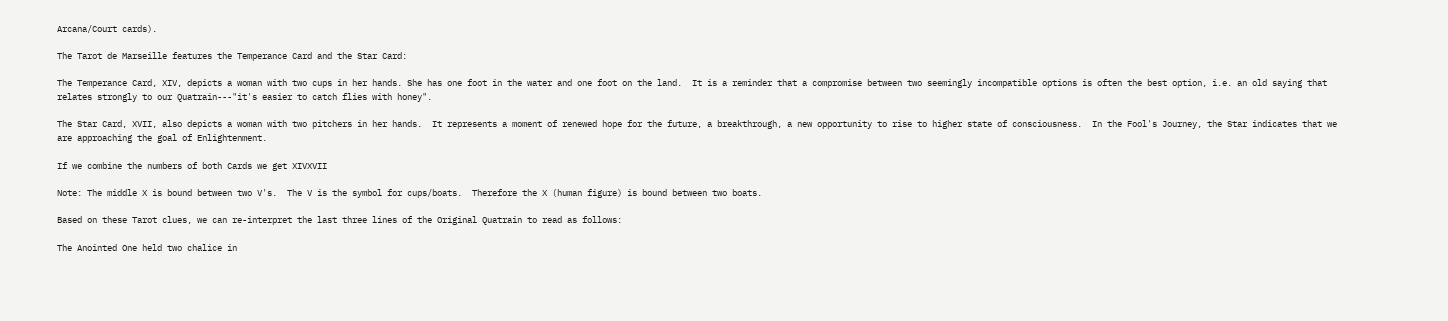Arcana/Court cards).

The Tarot de Marseille features the Temperance Card and the Star Card:

The Temperance Card, XIV, depicts a woman with two cups in her hands. She has one foot in the water and one foot on the land.  It is a reminder that a compromise between two seemingly incompatible options is often the best option, i.e. an old saying that relates strongly to our Quatrain---"it's easier to catch flies with honey".

The Star Card, XVII, also depicts a woman with two pitchers in her hands.  It represents a moment of renewed hope for the future, a breakthrough, a new opportunity to rise to higher state of consciousness.  In the Fool's Journey, the Star indicates that we are approaching the goal of Enlightenment.

If we combine the numbers of both Cards we get XIVXVII

Note: The middle X is bound between two V's.  The V is the symbol for cups/boats.  Therefore the X (human figure) is bound between two boats.

Based on these Tarot clues, we can re-interpret the last three lines of the Original Quatrain to read as follows:

The Anointed One held two chalice in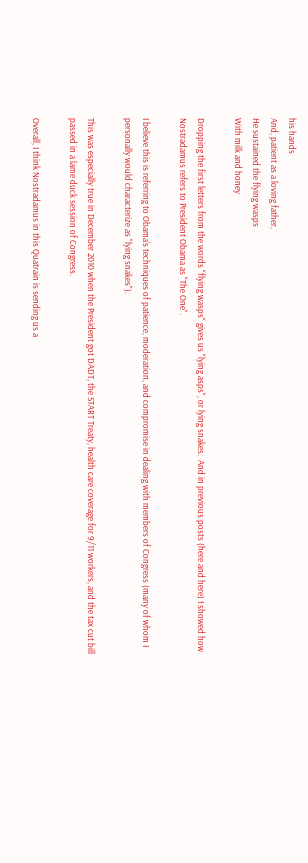his hands
And, patient as a loving father,
He sustained the flying wasps
With milk and honey

Dropping the first letters from the words "flying wasps" gives us "lying asps", or lying snakes.  And in previous posts (here and here) I showed how Nostradamus refers to President Obama as "The One".

I believe this is referring to Obama's techniques of patience, moderation, and compromise in dealing with members of Congress (many of whom I personally would characterize as "lying snakes").

This was especially true in December 2010 when the President got DADT, the START Treaty, health care coverage for 9/11 workers, and the tax cut bill passed in a lame duck session of Congress.

Overall, I think Nostradamus in this Quatrain is sending us a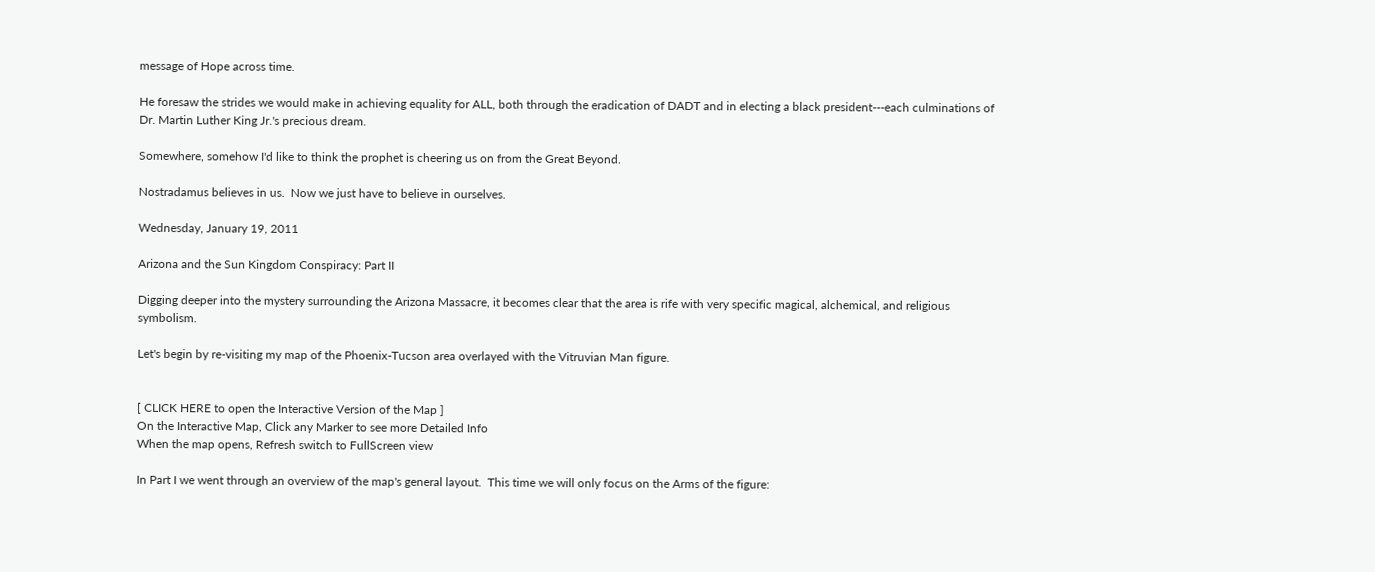message of Hope across time.

He foresaw the strides we would make in achieving equality for ALL, both through the eradication of DADT and in electing a black president---each culminations of Dr. Martin Luther King Jr.'s precious dream.

Somewhere, somehow I'd like to think the prophet is cheering us on from the Great Beyond.

Nostradamus believes in us.  Now we just have to believe in ourselves.

Wednesday, January 19, 2011

Arizona and the Sun Kingdom Conspiracy: Part II

Digging deeper into the mystery surrounding the Arizona Massacre, it becomes clear that the area is rife with very specific magical, alchemical, and religious symbolism.

Let's begin by re-visiting my map of the Phoenix-Tucson area overlayed with the Vitruvian Man figure.


[ CLICK HERE to open the Interactive Version of the Map ]
On the Interactive Map, Click any Marker to see more Detailed Info
When the map opens, Refresh switch to FullScreen view

In Part I we went through an overview of the map's general layout.  This time we will only focus on the Arms of the figure: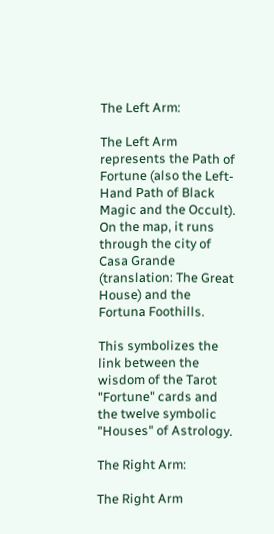The Left Arm:

The Left Arm represents the Path of Fortune (also the Left-Hand Path of Black Magic and the Occult).  On the map, it runs through the city of Casa Grande (translation: The Great House) and the Fortuna Foothills.

This symbolizes the link between the wisdom of the Tarot "Fortune" cards and the twelve symbolic "Houses" of Astrology.

The Right Arm:

The Right Arm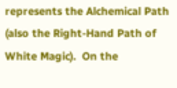represents the Alchemical Path (also the Right-Hand Path of White Magic).  On the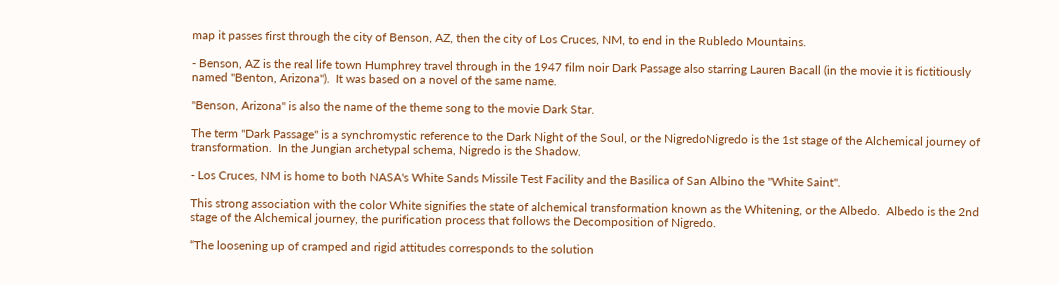map it passes first through the city of Benson, AZ, then the city of Los Cruces, NM, to end in the Rubledo Mountains.

- Benson, AZ is the real life town Humphrey travel through in the 1947 film noir Dark Passage also starring Lauren Bacall (in the movie it is fictitiously named "Benton, Arizona").  It was based on a novel of the same name.

"Benson, Arizona" is also the name of the theme song to the movie Dark Star.

The term "Dark Passage" is a synchromystic reference to the Dark Night of the Soul, or the NigredoNigredo is the 1st stage of the Alchemical journey of transformation.  In the Jungian archetypal schema, Nigredo is the Shadow.

- Los Cruces, NM is home to both NASA's White Sands Missile Test Facility and the Basilica of San Albino the "White Saint".

This strong association with the color White signifies the state of alchemical transformation known as the Whitening, or the Albedo.  Albedo is the 2nd stage of the Alchemical journey, the purification process that follows the Decomposition of Nigredo.

“The loosening up of cramped and rigid attitudes corresponds to the solution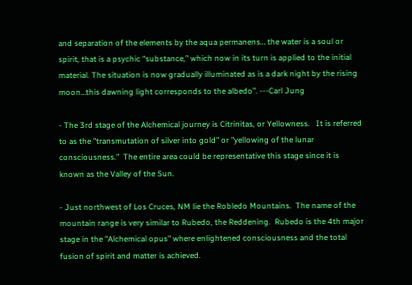and separation of the elements by the aqua permanens… the water is a soul or spirit, that is a psychic “substance,” which now in its turn is applied to the initial material. The situation is now gradually illuminated as is a dark night by the rising moon…this dawning light corresponds to the albedo”. ---Carl Jung

- The 3rd stage of the Alchemical journey is Citrinitas, or Yellowness.   It is referred to as the "transmutation of silver into gold" or "yellowing of the lunar consciousness."  The entire area could be representative this stage since it is known as the Valley of the Sun.

- Just northwest of Los Cruces, NM lie the Robledo Mountains.  The name of the mountain range is very similar to Rubedo, the Reddening.  Rubedo is the 4th major stage in the "Alchemical opus" where enlightened consciousness and the total fusion of spirit and matter is achieved.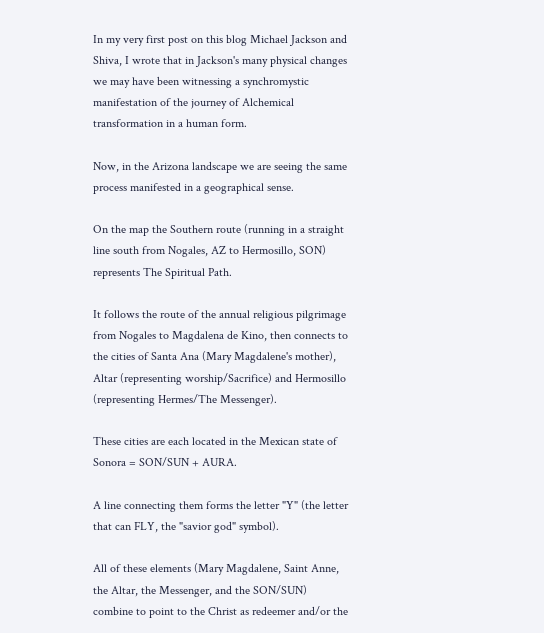In my very first post on this blog Michael Jackson and Shiva, I wrote that in Jackson's many physical changes we may have been witnessing a synchromystic manifestation of the journey of Alchemical transformation in a human form.

Now, in the Arizona landscape we are seeing the same process manifested in a geographical sense.

On the map the Southern route (running in a straight line south from Nogales, AZ to Hermosillo, SON) represents The Spiritual Path.

It follows the route of the annual religious pilgrimage from Nogales to Magdalena de Kino, then connects to the cities of Santa Ana (Mary Magdalene's mother), Altar (representing worship/Sacrifice) and Hermosillo (representing Hermes/The Messenger).

These cities are each located in the Mexican state of Sonora = SON/SUN + AURA.

A line connecting them forms the letter "Y" (the letter that can FLY, the "savior god" symbol).

All of these elements (Mary Magdalene, Saint Anne, the Altar, the Messenger, and the SON/SUN) combine to point to the Christ as redeemer and/or the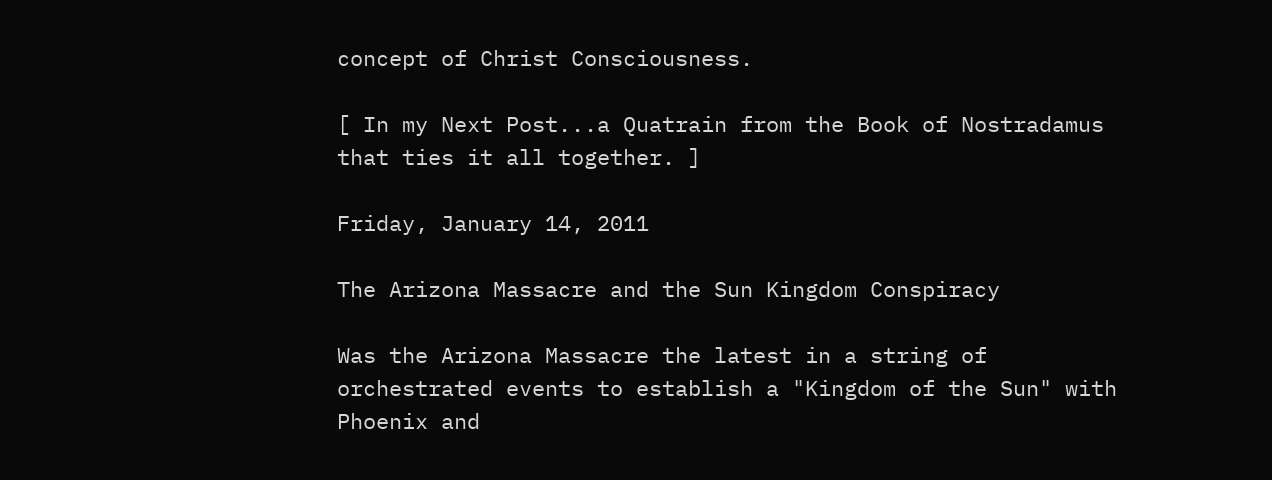concept of Christ Consciousness.

[ In my Next Post...a Quatrain from the Book of Nostradamus that ties it all together. ]

Friday, January 14, 2011

The Arizona Massacre and the Sun Kingdom Conspiracy

Was the Arizona Massacre the latest in a string of orchestrated events to establish a "Kingdom of the Sun" with Phoenix and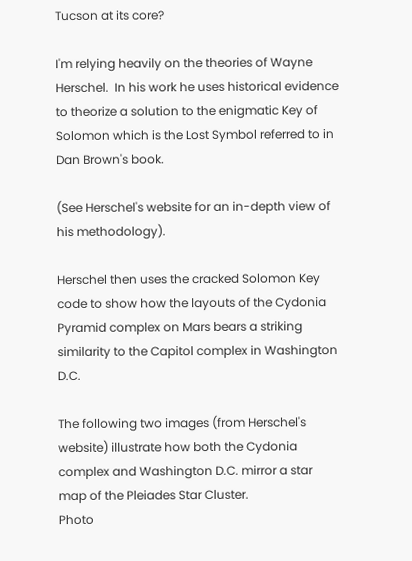Tucson at its core?

I'm relying heavily on the theories of Wayne Herschel.  In his work he uses historical evidence to theorize a solution to the enigmatic Key of Solomon which is the Lost Symbol referred to in Dan Brown's book.

(See Herschel's website for an in-depth view of his methodology).

Herschel then uses the cracked Solomon Key code to show how the layouts of the Cydonia Pyramid complex on Mars bears a striking similarity to the Capitol complex in Washington D.C.

The following two images (from Herschel's website) illustrate how both the Cydonia complex and Washington D.C. mirror a star map of the Pleiades Star Cluster.
Photo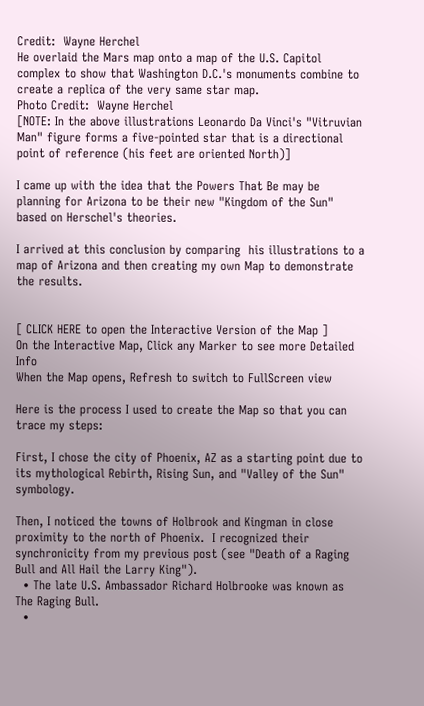Credit:  Wayne Herchel
He overlaid the Mars map onto a map of the U.S. Capitol complex to show that Washington D.C.'s monuments combine to create a replica of the very same star map.
Photo Credit:  Wayne Herchel
[NOTE: In the above illustrations Leonardo Da Vinci's "Vitruvian Man" figure forms a five-pointed star that is a directional point of reference (his feet are oriented North)]

I came up with the idea that the Powers That Be may be planning for Arizona to be their new "Kingdom of the Sun" based on Herschel's theories.

I arrived at this conclusion by comparing  his illustrations to a map of Arizona and then creating my own Map to demonstrate the results.


[ CLICK HERE to open the Interactive Version of the Map ]
On the Interactive Map, Click any Marker to see more Detailed Info
When the Map opens, Refresh to switch to FullScreen view

Here is the process I used to create the Map so that you can trace my steps:

First, I chose the city of Phoenix, AZ as a starting point due to its mythological Rebirth, Rising Sun, and "Valley of the Sun" symbology.

Then, I noticed the towns of Holbrook and Kingman in close proximity to the north of Phoenix.  I recognized their synchronicity from my previous post (see "Death of a Raging Bull and All Hail the Larry King").
  • The late U.S. Ambassador Richard Holbrooke was known as The Raging Bull.
  •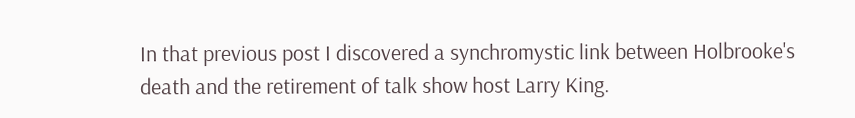In that previous post I discovered a synchromystic link between Holbrooke's death and the retirement of talk show host Larry King.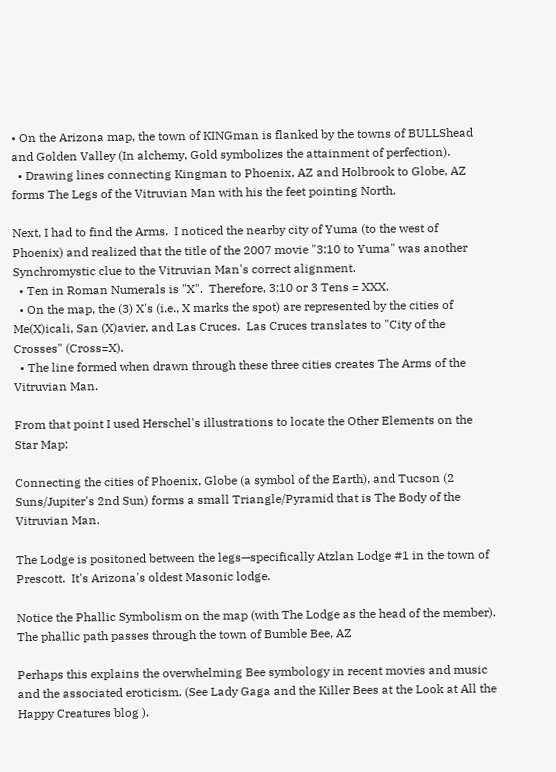• On the Arizona map, the town of KINGman is flanked by the towns of BULLShead and Golden Valley (In alchemy, Gold symbolizes the attainment of perfection).
  • Drawing lines connecting Kingman to Phoenix, AZ and Holbrook to Globe, AZ forms The Legs of the Vitruvian Man with his the feet pointing North.

Next, I had to find the Arms.  I noticed the nearby city of Yuma (to the west of Phoenix) and realized that the title of the 2007 movie "3:10 to Yuma" was another Synchromystic clue to the Vitruvian Man's correct alignment.
  • Ten in Roman Numerals is "X".  Therefore, 3:10 or 3 Tens = XXX.
  • On the map, the (3) X's (i.e., X marks the spot) are represented by the cities of Me(X)icali, San (X)avier, and Las Cruces.  Las Cruces translates to "City of the Crosses" (Cross=X).
  • The line formed when drawn through these three cities creates The Arms of the Vitruvian Man.

From that point I used Herschel's illustrations to locate the Other Elements on the Star Map:

Connecting the cities of Phoenix, Globe (a symbol of the Earth), and Tucson (2 Suns/Jupiter's 2nd Sun) forms a small Triangle/Pyramid that is The Body of the Vitruvian Man.

The Lodge is positoned between the legs—specifically Atzlan Lodge #1 in the town of Prescott.  It's Arizona's oldest Masonic lodge.

Notice the Phallic Symbolism on the map (with The Lodge as the head of the member).  The phallic path passes through the town of Bumble Bee, AZ

Perhaps this explains the overwhelming Bee symbology in recent movies and music and the associated eroticism. (See Lady Gaga and the Killer Bees at the Look at All the Happy Creatures blog ).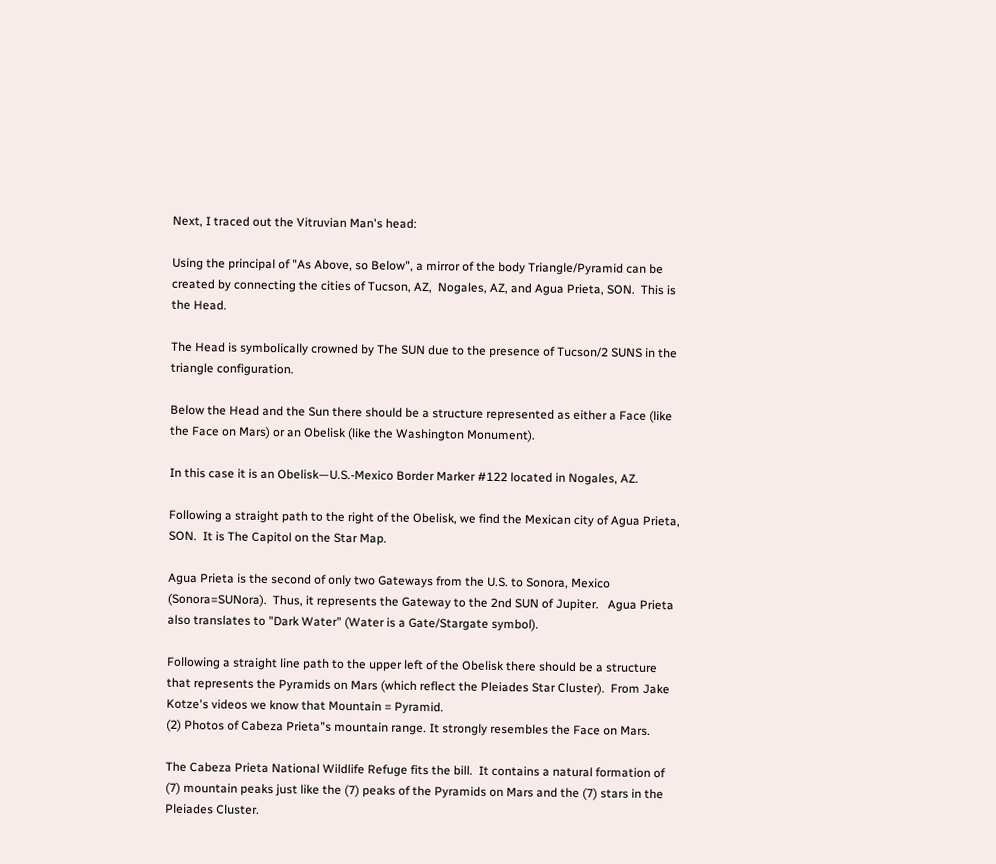Next, I traced out the Vitruvian Man's head:

Using the principal of "As Above, so Below", a mirror of the body Triangle/Pyramid can be created by connecting the cities of Tucson, AZ,  Nogales, AZ, and Agua Prieta, SON.  This is the Head.

The Head is symbolically crowned by The SUN due to the presence of Tucson/2 SUNS in the triangle configuration.

Below the Head and the Sun there should be a structure represented as either a Face (like the Face on Mars) or an Obelisk (like the Washington Monument).

In this case it is an Obelisk—U.S.-Mexico Border Marker #122 located in Nogales, AZ.

Following a straight path to the right of the Obelisk, we find the Mexican city of Agua Prieta, SON.  It is The Capitol on the Star Map.

Agua Prieta is the second of only two Gateways from the U.S. to Sonora, Mexico (Sonora=SUNora).  Thus, it represents the Gateway to the 2nd SUN of Jupiter.   Agua Prieta also translates to "Dark Water" (Water is a Gate/Stargate symbol).

Following a straight line path to the upper left of the Obelisk there should be a structure that represents the Pyramids on Mars (which reflect the Pleiades Star Cluster).  From Jake Kotze's videos we know that Mountain = Pyramid.
(2) Photos of Cabeza Prieta"s mountain range. It strongly resembles the Face on Mars.

The Cabeza Prieta National Wildlife Refuge fits the bill.  It contains a natural formation of (7) mountain peaks just like the (7) peaks of the Pyramids on Mars and the (7) stars in the Pleiades Cluster.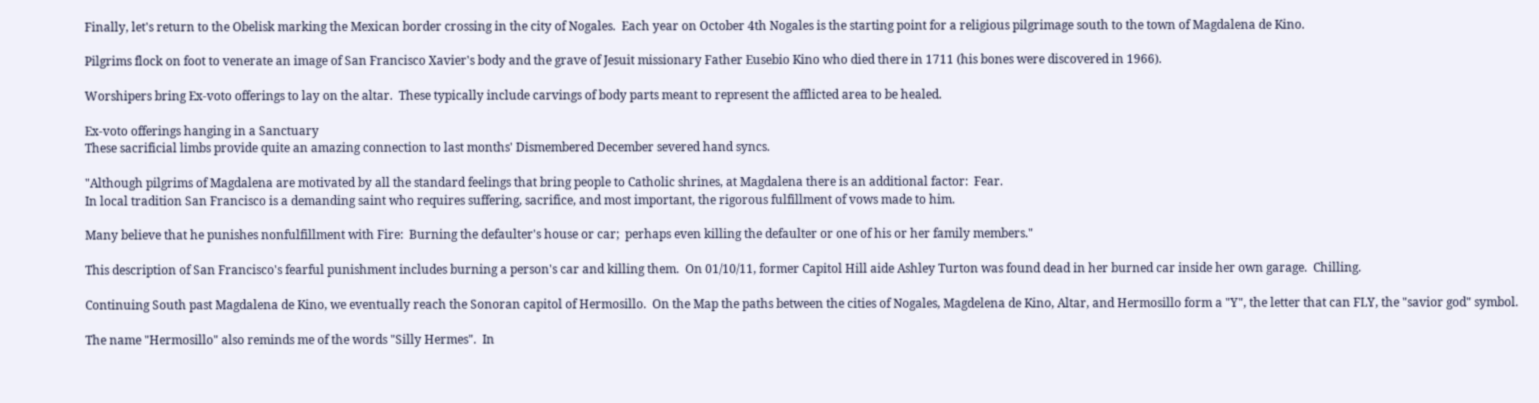Finally, let's return to the Obelisk marking the Mexican border crossing in the city of Nogales.  Each year on October 4th Nogales is the starting point for a religious pilgrimage south to the town of Magdalena de Kino.

Pilgrims flock on foot to venerate an image of San Francisco Xavier's body and the grave of Jesuit missionary Father Eusebio Kino who died there in 1711 (his bones were discovered in 1966).

Worshipers bring Ex-voto offerings to lay on the altar.  These typically include carvings of body parts meant to represent the afflicted area to be healed.

Ex-voto offerings hanging in a Sanctuary
These sacrificial limbs provide quite an amazing connection to last months' Dismembered December severed hand syncs.

"Although pilgrims of Magdalena are motivated by all the standard feelings that bring people to Catholic shrines, at Magdalena there is an additional factor:  Fear.
In local tradition San Francisco is a demanding saint who requires suffering, sacrifice, and most important, the rigorous fulfillment of vows made to him.

Many believe that he punishes nonfulfillment with Fire:  Burning the defaulter's house or car;  perhaps even killing the defaulter or one of his or her family members."

This description of San Francisco's fearful punishment includes burning a person's car and killing them.  On 01/10/11, former Capitol Hill aide Ashley Turton was found dead in her burned car inside her own garage.  Chilling.

Continuing South past Magdalena de Kino, we eventually reach the Sonoran capitol of Hermosillo.  On the Map the paths between the cities of Nogales, Magdelena de Kino, Altar, and Hermosillo form a "Y", the letter that can FLY, the "savior god" symbol.

The name "Hermosillo" also reminds me of the words "Silly Hermes".  In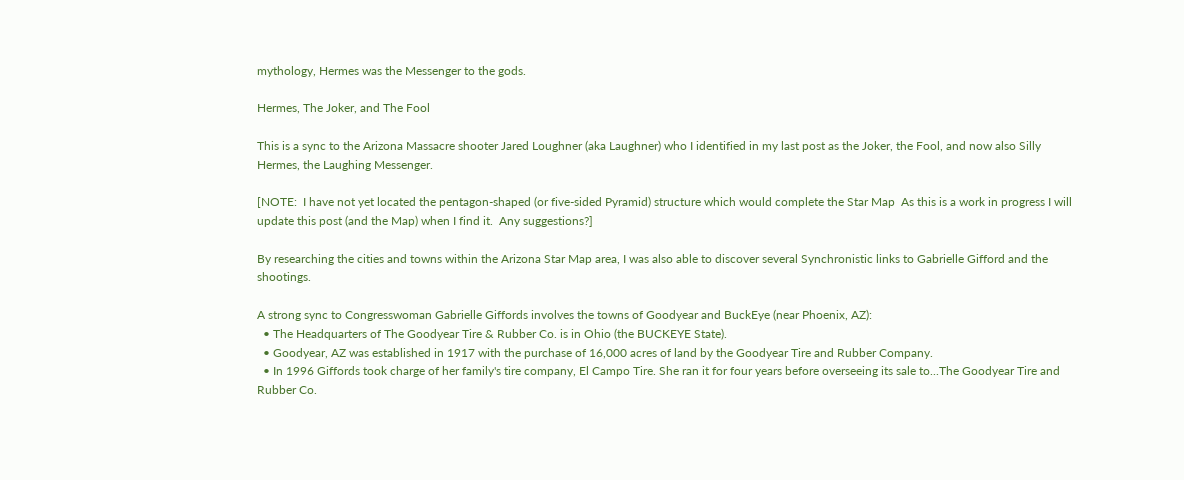mythology, Hermes was the Messenger to the gods.

Hermes, The Joker, and The Fool

This is a sync to the Arizona Massacre shooter Jared Loughner (aka Laughner) who I identified in my last post as the Joker, the Fool, and now also Silly Hermes, the Laughing Messenger.

[NOTE:  I have not yet located the pentagon-shaped (or five-sided Pyramid) structure which would complete the Star Map  As this is a work in progress I will update this post (and the Map) when I find it.  Any suggestions?]

By researching the cities and towns within the Arizona Star Map area, I was also able to discover several Synchronistic links to Gabrielle Gifford and the shootings.

A strong sync to Congresswoman Gabrielle Giffords involves the towns of Goodyear and BuckEye (near Phoenix, AZ):
  • The Headquarters of The Goodyear Tire & Rubber Co. is in Ohio (the BUCKEYE State).
  • Goodyear, AZ was established in 1917 with the purchase of 16,000 acres of land by the Goodyear Tire and Rubber Company.
  • In 1996 Giffords took charge of her family's tire company, El Campo Tire. She ran it for four years before overseeing its sale to...The Goodyear Tire and Rubber Co.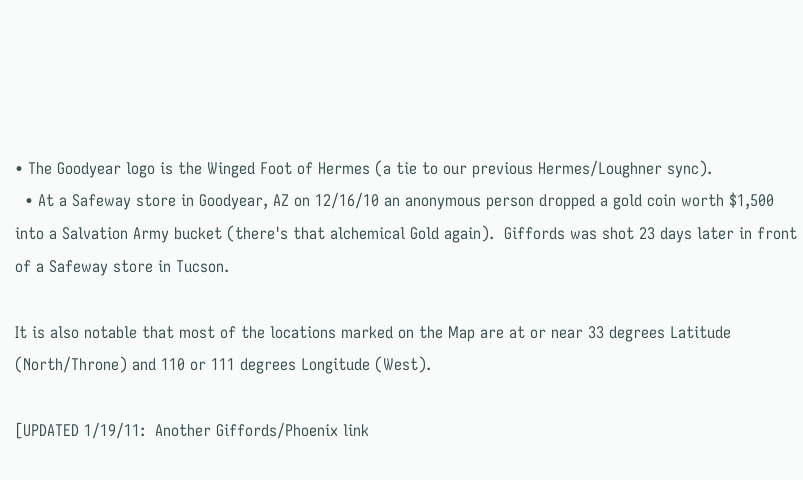• The Goodyear logo is the Winged Foot of Hermes (a tie to our previous Hermes/Loughner sync).
  • At a Safeway store in Goodyear, AZ on 12/16/10 an anonymous person dropped a gold coin worth $1,500 into a Salvation Army bucket (there's that alchemical Gold again).  Giffords was shot 23 days later in front of a Safeway store in Tucson.

It is also notable that most of the locations marked on the Map are at or near 33 degrees Latitude (North/Throne) and 110 or 111 degrees Longitude (West).

[UPDATED 1/19/11:  Another Giffords/Phoenix link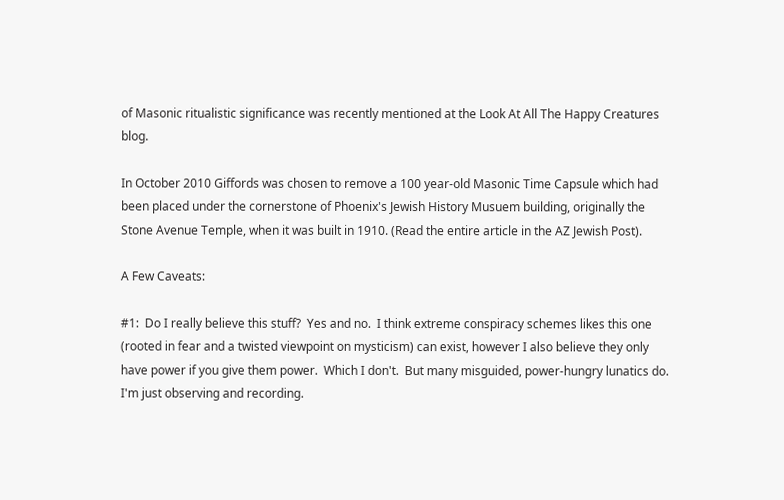of Masonic ritualistic significance was recently mentioned at the Look At All The Happy Creatures blog.

In October 2010 Giffords was chosen to remove a 100 year-old Masonic Time Capsule which had been placed under the cornerstone of Phoenix's Jewish History Musuem building, originally the Stone Avenue Temple, when it was built in 1910. (Read the entire article in the AZ Jewish Post).

A Few Caveats:

#1:  Do I really believe this stuff?  Yes and no.  I think extreme conspiracy schemes likes this one (rooted in fear and a twisted viewpoint on mysticism) can exist, however I also believe they only have power if you give them power.  Which I don't.  But many misguided, power-hungry lunatics do.  I'm just observing and recording.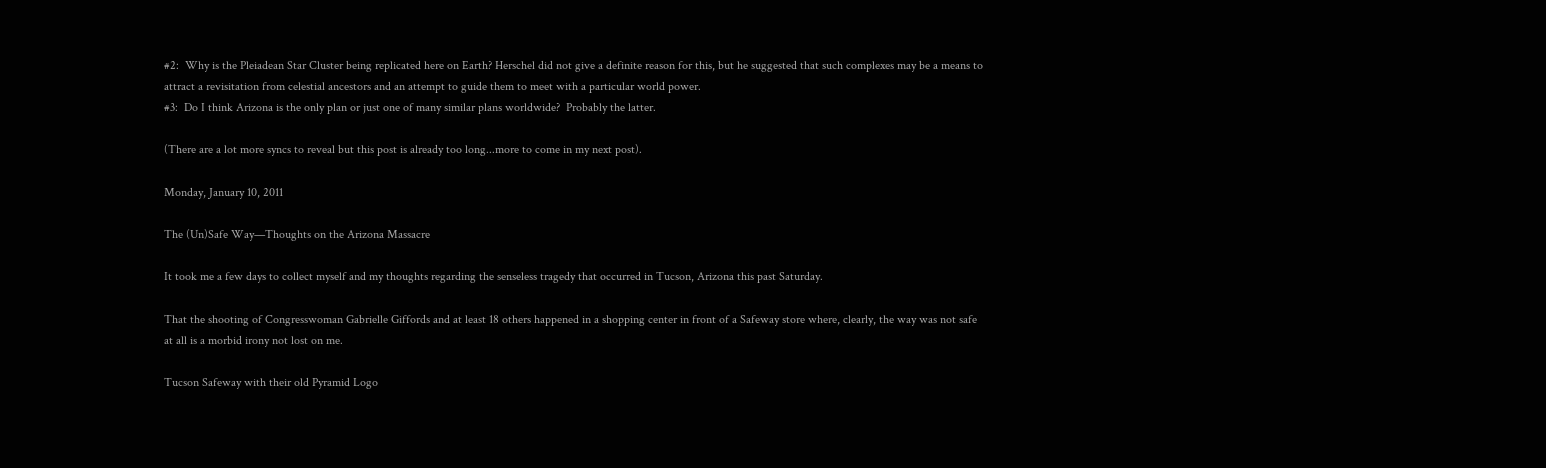#2:  Why is the Pleiadean Star Cluster being replicated here on Earth? Herschel did not give a definite reason for this, but he suggested that such complexes may be a means to attract a revisitation from celestial ancestors and an attempt to guide them to meet with a particular world power.
#3:  Do I think Arizona is the only plan or just one of many similar plans worldwide?  Probably the latter.

(There are a lot more syncs to reveal but this post is already too long...more to come in my next post).

Monday, January 10, 2011

The (Un)Safe Way—Thoughts on the Arizona Massacre

It took me a few days to collect myself and my thoughts regarding the senseless tragedy that occurred in Tucson, Arizona this past Saturday.

That the shooting of Congresswoman Gabrielle Giffords and at least 18 others happened in a shopping center in front of a Safeway store where, clearly, the way was not safe at all is a morbid irony not lost on me.

Tucson Safeway with their old Pyramid Logo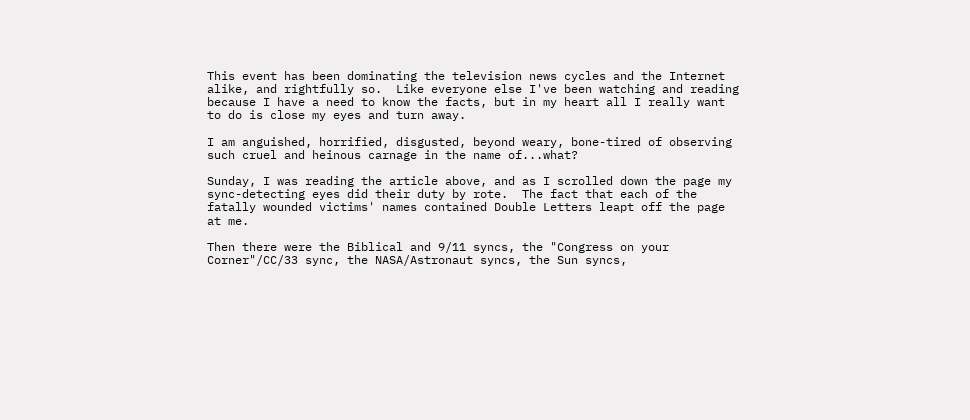This event has been dominating the television news cycles and the Internet alike, and rightfully so.  Like everyone else I've been watching and reading because I have a need to know the facts, but in my heart all I really want to do is close my eyes and turn away.

I am anguished, horrified, disgusted, beyond weary, bone-tired of observing such cruel and heinous carnage in the name of...what?

Sunday, I was reading the article above, and as I scrolled down the page my sync-detecting eyes did their duty by rote.  The fact that each of the fatally wounded victims' names contained Double Letters leapt off the page at me.

Then there were the Biblical and 9/11 syncs, the "Congress on your Corner"/CC/33 sync, the NASA/Astronaut syncs, the Sun syncs,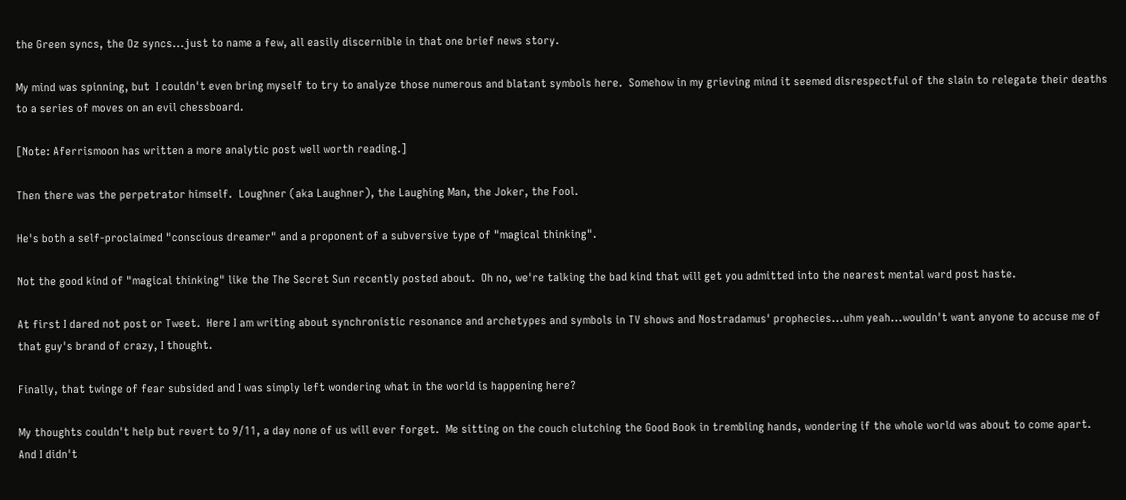the Green syncs, the Oz syncs...just to name a few, all easily discernible in that one brief news story.

My mind was spinning, but  I couldn't even bring myself to try to analyze those numerous and blatant symbols here.  Somehow in my grieving mind it seemed disrespectful of the slain to relegate their deaths to a series of moves on an evil chessboard.

[Note: Aferrismoon has written a more analytic post well worth reading.]

Then there was the perpetrator himself.  Loughner (aka Laughner), the Laughing Man, the Joker, the Fool.

He's both a self-proclaimed "conscious dreamer" and a proponent of a subversive type of "magical thinking".

Not the good kind of "magical thinking" like the The Secret Sun recently posted about.  Oh no, we're talking the bad kind that will get you admitted into the nearest mental ward post haste.

At first I dared not post or Tweet.  Here I am writing about synchronistic resonance and archetypes and symbols in TV shows and Nostradamus' prophecies...uhm yeah...wouldn't want anyone to accuse me of that guy's brand of crazy, I thought.

Finally, that twinge of fear subsided and I was simply left wondering what in the world is happening here?

My thoughts couldn't help but revert to 9/11, a day none of us will ever forget.  Me sitting on the couch clutching the Good Book in trembling hands, wondering if the whole world was about to come apart.  And I didn't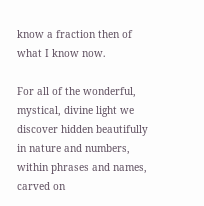know a fraction then of what I know now.

For all of the wonderful, mystical, divine light we discover hidden beautifully in nature and numbers, within phrases and names, carved on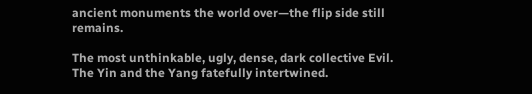ancient monuments the world over—the flip side still remains.

The most unthinkable, ugly, dense, dark collective Evil.  The Yin and the Yang fatefully intertwined.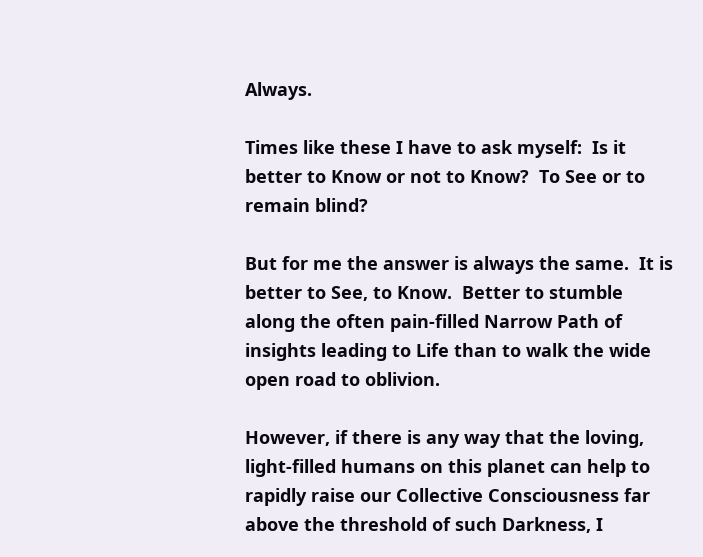Always.

Times like these I have to ask myself:  Is it better to Know or not to Know?  To See or to remain blind?

But for me the answer is always the same.  It is better to See, to Know.  Better to stumble along the often pain-filled Narrow Path of insights leading to Life than to walk the wide open road to oblivion.

However, if there is any way that the loving, light-filled humans on this planet can help to rapidly raise our Collective Consciousness far above the threshold of such Darkness, I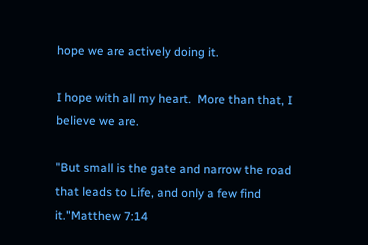hope we are actively doing it.

I hope with all my heart.  More than that, I believe we are.

"But small is the gate and narrow the road that leads to Life, and only a few find it."Matthew 7:14